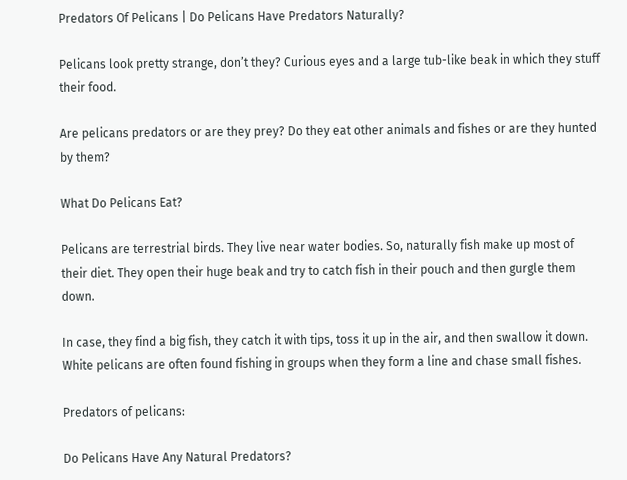Predators Of Pelicans | Do Pelicans Have Predators Naturally?

Pelicans look pretty strange, don’t they? Curious eyes and a large tub-like beak in which they stuff their food.

Are pelicans predators or are they prey? Do they eat other animals and fishes or are they hunted by them?

What Do Pelicans Eat?

Pelicans are terrestrial birds. They live near water bodies. So, naturally fish make up most of their diet. They open their huge beak and try to catch fish in their pouch and then gurgle them down.

In case, they find a big fish, they catch it with tips, toss it up in the air, and then swallow it down. White pelicans are often found fishing in groups when they form a line and chase small fishes.

Predators of pelicans:

Do Pelicans Have Any Natural Predators?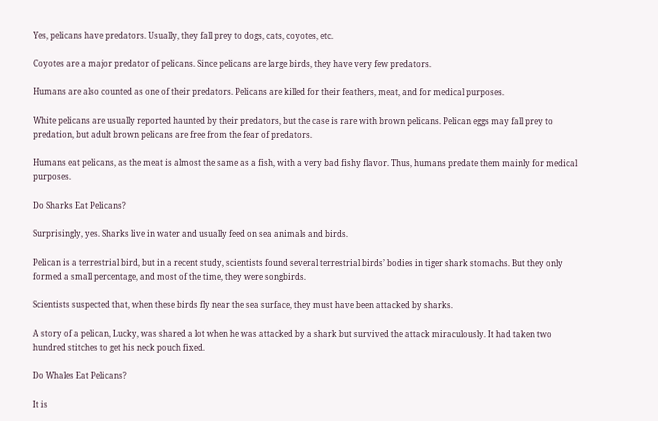Yes, pelicans have predators. Usually, they fall prey to dogs, cats, coyotes, etc.

Coyotes are a major predator of pelicans. Since pelicans are large birds, they have very few predators.

Humans are also counted as one of their predators. Pelicans are killed for their feathers, meat, and for medical purposes.

White pelicans are usually reported haunted by their predators, but the case is rare with brown pelicans. Pelican eggs may fall prey to predation, but adult brown pelicans are free from the fear of predators.

Humans eat pelicans, as the meat is almost the same as a fish, with a very bad fishy flavor. Thus, humans predate them mainly for medical purposes.

Do Sharks Eat Pelicans?

Surprisingly, yes. Sharks live in water and usually feed on sea animals and birds.

Pelican is a terrestrial bird, but in a recent study, scientists found several terrestrial birds’ bodies in tiger shark stomachs. But they only formed a small percentage, and most of the time, they were songbirds.

Scientists suspected that, when these birds fly near the sea surface, they must have been attacked by sharks.

A story of a pelican, Lucky, was shared a lot when he was attacked by a shark but survived the attack miraculously. It had taken two hundred stitches to get his neck pouch fixed.

Do Whales Eat Pelicans?

It is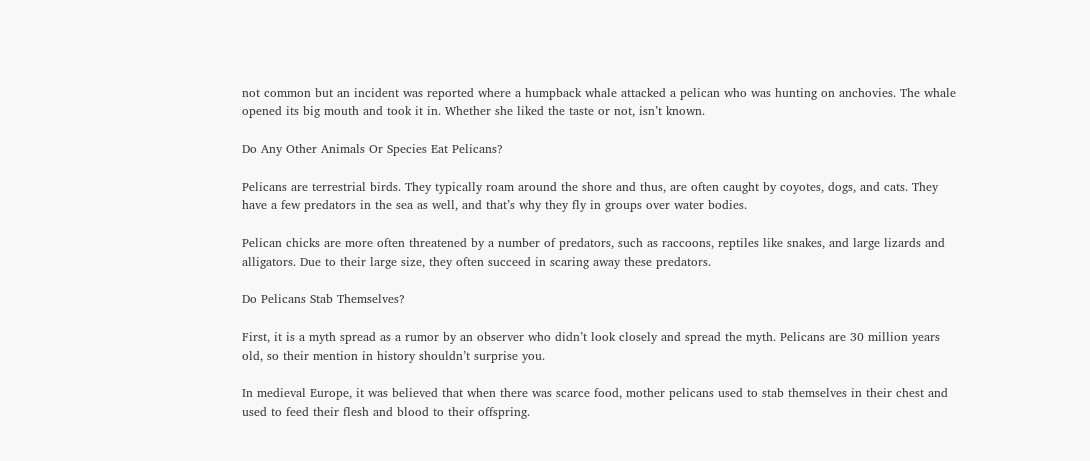not common but an incident was reported where a humpback whale attacked a pelican who was hunting on anchovies. The whale opened its big mouth and took it in. Whether she liked the taste or not, isn’t known.

Do Any Other Animals Or Species Eat Pelicans?

Pelicans are terrestrial birds. They typically roam around the shore and thus, are often caught by coyotes, dogs, and cats. They have a few predators in the sea as well, and that’s why they fly in groups over water bodies.

Pelican chicks are more often threatened by a number of predators, such as raccoons, reptiles like snakes, and large lizards and alligators. Due to their large size, they often succeed in scaring away these predators.

Do Pelicans Stab Themselves?

First, it is a myth spread as a rumor by an observer who didn’t look closely and spread the myth. Pelicans are 30 million years old, so their mention in history shouldn’t surprise you.

In medieval Europe, it was believed that when there was scarce food, mother pelicans used to stab themselves in their chest and used to feed their flesh and blood to their offspring.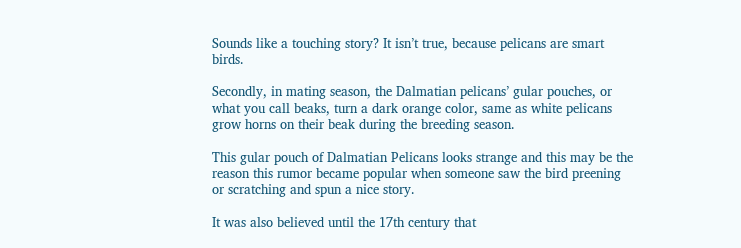Sounds like a touching story? It isn’t true, because pelicans are smart birds.

Secondly, in mating season, the Dalmatian pelicans’ gular pouches, or what you call beaks, turn a dark orange color, same as white pelicans grow horns on their beak during the breeding season.

This gular pouch of Dalmatian Pelicans looks strange and this may be the reason this rumor became popular when someone saw the bird preening or scratching and spun a nice story.

It was also believed until the 17th century that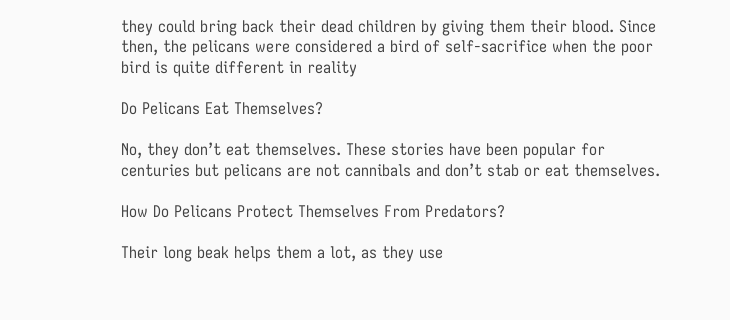they could bring back their dead children by giving them their blood. Since then, the pelicans were considered a bird of self-sacrifice when the poor bird is quite different in reality

Do Pelicans Eat Themselves?

No, they don’t eat themselves. These stories have been popular for centuries but pelicans are not cannibals and don’t stab or eat themselves.

How Do Pelicans Protect Themselves From Predators?

Their long beak helps them a lot, as they use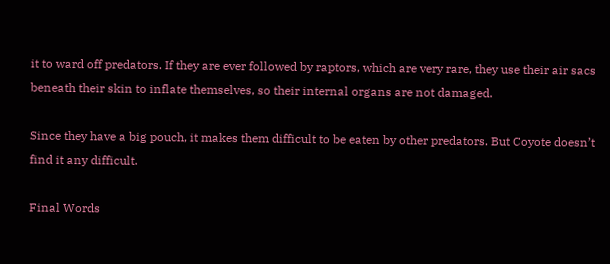it to ward off predators. If they are ever followed by raptors, which are very rare, they use their air sacs beneath their skin to inflate themselves, so their internal organs are not damaged.

Since they have a big pouch, it makes them difficult to be eaten by other predators. But Coyote doesn’t find it any difficult.

Final Words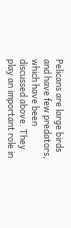Pelicans are large birds and have few predators, which have been discussed above. They play an important role in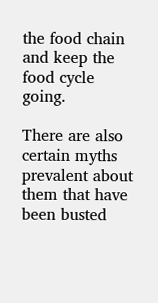the food chain and keep the food cycle going.

There are also certain myths prevalent about them that have been busted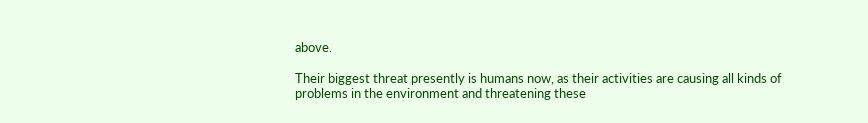above.

Their biggest threat presently is humans now, as their activities are causing all kinds of problems in the environment and threatening these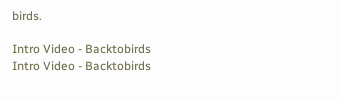birds.

Intro Video - Backtobirds
Intro Video - Backtobirds